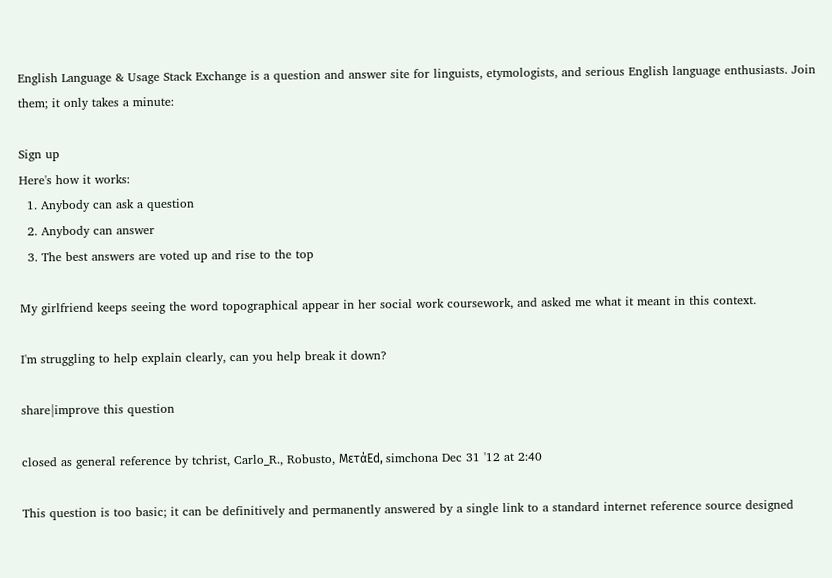English Language & Usage Stack Exchange is a question and answer site for linguists, etymologists, and serious English language enthusiasts. Join them; it only takes a minute:

Sign up
Here's how it works:
  1. Anybody can ask a question
  2. Anybody can answer
  3. The best answers are voted up and rise to the top

My girlfriend keeps seeing the word topographical appear in her social work coursework, and asked me what it meant in this context.

I'm struggling to help explain clearly, can you help break it down?

share|improve this question

closed as general reference by tchrist, Carlo_R., Robusto, MετάEd, simchona Dec 31 '12 at 2:40

This question is too basic; it can be definitively and permanently answered by a single link to a standard internet reference source designed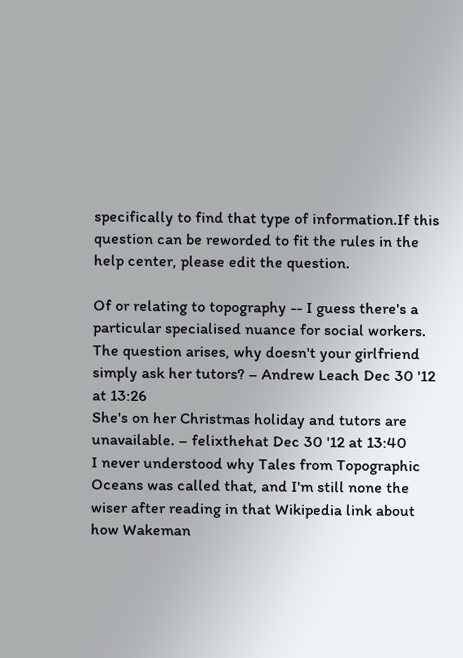specifically to find that type of information.If this question can be reworded to fit the rules in the help center, please edit the question.

Of or relating to topography -- I guess there's a particular specialised nuance for social workers. The question arises, why doesn't your girlfriend simply ask her tutors? – Andrew Leach Dec 30 '12 at 13:26
She's on her Christmas holiday and tutors are unavailable. – felixthehat Dec 30 '12 at 13:40
I never understood why Tales from Topographic Oceans was called that, and I'm still none the wiser after reading in that Wikipedia link about how Wakeman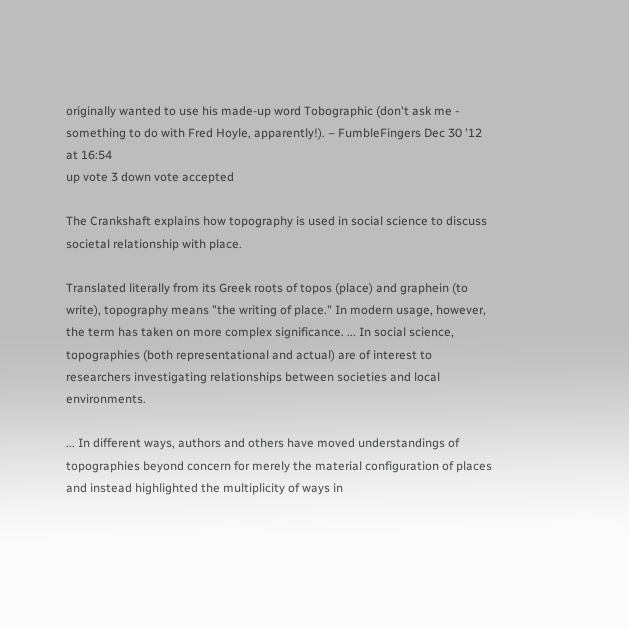originally wanted to use his made-up word Tobographic (don't ask me - something to do with Fred Hoyle, apparently!). – FumbleFingers Dec 30 '12 at 16:54
up vote 3 down vote accepted

The Crankshaft explains how topography is used in social science to discuss societal relationship with place.

Translated literally from its Greek roots of topos (place) and graphein (to write), topography means "the writing of place." In modern usage, however, the term has taken on more complex significance. ... In social science, topographies (both representational and actual) are of interest to researchers investigating relationships between societies and local environments.

... In different ways, authors and others have moved understandings of topographies beyond concern for merely the material configuration of places and instead highlighted the multiplicity of ways in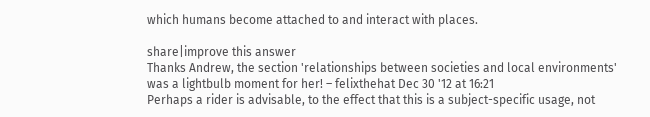which humans become attached to and interact with places.

share|improve this answer
Thanks Andrew, the section 'relationships between societies and local environments' was a lightbulb moment for her! – felixthehat Dec 30 '12 at 16:21
Perhaps a rider is advisable, to the effect that this is a subject-specific usage, not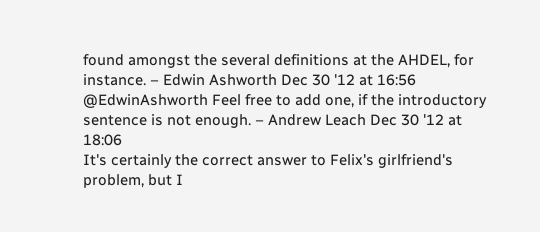found amongst the several definitions at the AHDEL, for instance. – Edwin Ashworth Dec 30 '12 at 16:56
@EdwinAshworth Feel free to add one, if the introductory sentence is not enough. – Andrew Leach Dec 30 '12 at 18:06
It's certainly the correct answer to Felix's girlfriend's problem, but I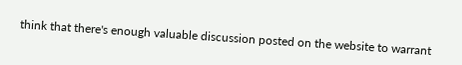think that there's enough valuable discussion posted on the website to warrant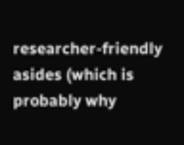researcher-friendly asides (which is probably why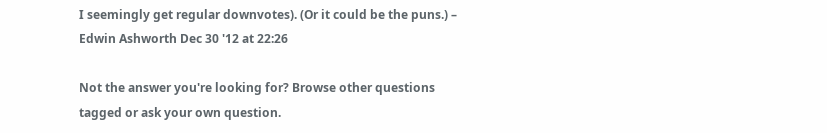I seemingly get regular downvotes). (Or it could be the puns.) – Edwin Ashworth Dec 30 '12 at 22:26

Not the answer you're looking for? Browse other questions tagged or ask your own question.